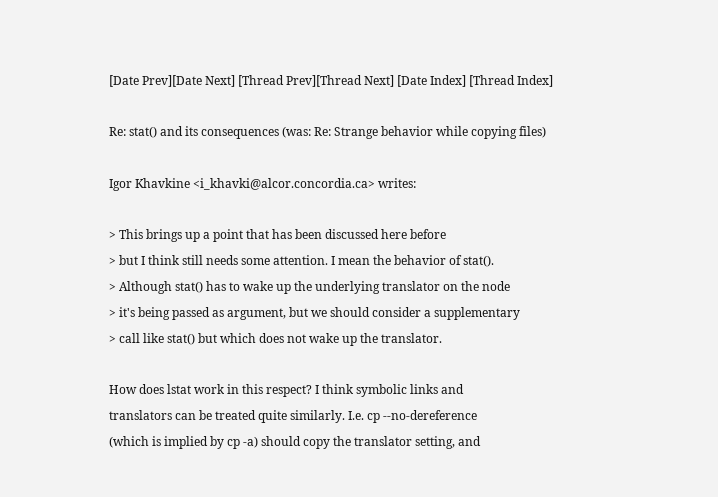[Date Prev][Date Next] [Thread Prev][Thread Next] [Date Index] [Thread Index]

Re: stat() and its consequences (was: Re: Strange behavior while copying files)

Igor Khavkine <i_khavki@alcor.concordia.ca> writes:

> This brings up a point that has been discussed here before
> but I think still needs some attention. I mean the behavior of stat().
> Although stat() has to wake up the underlying translator on the node
> it's being passed as argument, but we should consider a supplementary
> call like stat() but which does not wake up the translator.

How does lstat work in this respect? I think symbolic links and
translators can be treated quite similarly. I.e. cp --no-dereference
(which is implied by cp -a) should copy the translator setting, and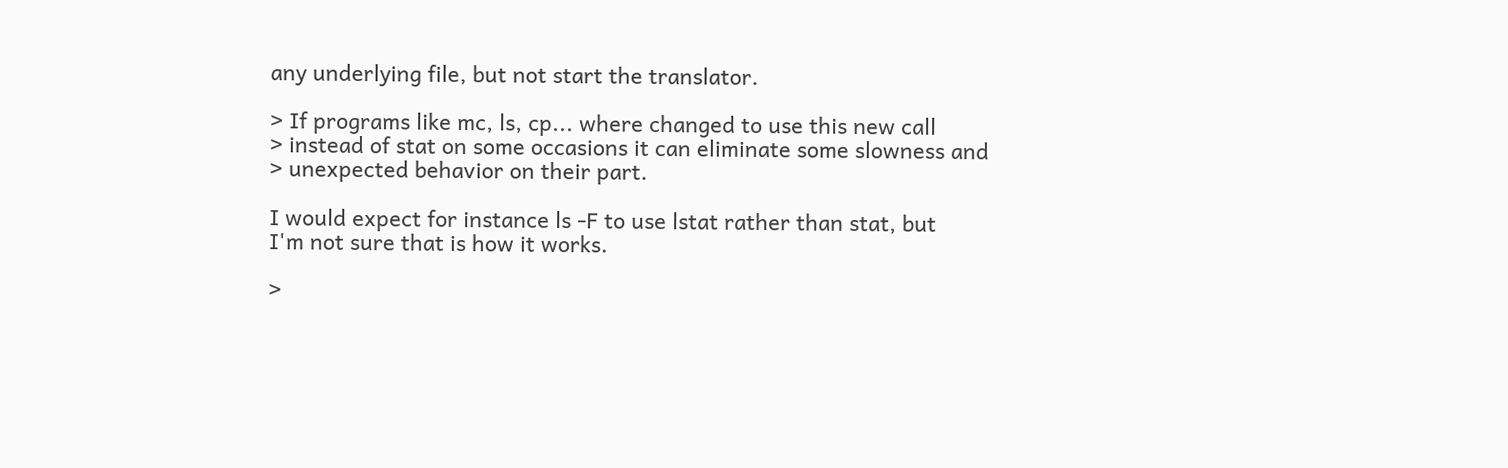any underlying file, but not start the translator.

> If programs like mc, ls, cp... where changed to use this new call
> instead of stat on some occasions it can eliminate some slowness and
> unexpected behavior on their part.

I would expect for instance ls -F to use lstat rather than stat, but
I'm not sure that is how it works.

>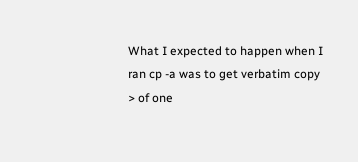What I expected to happen when I ran cp -a was to get verbatim copy
> of one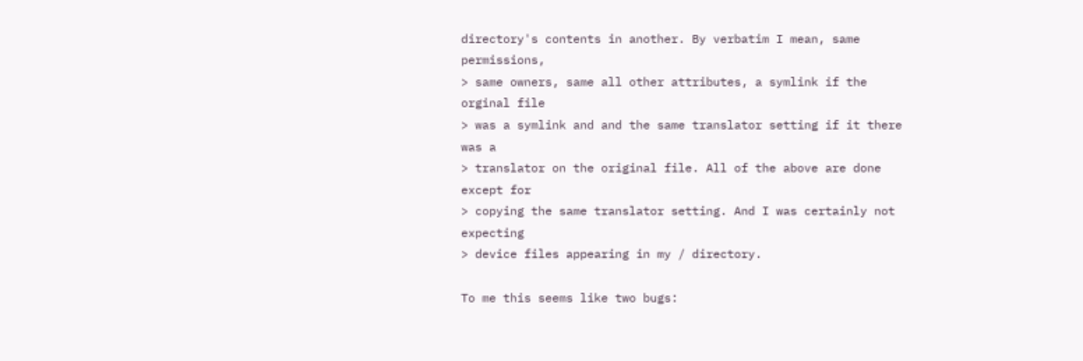directory's contents in another. By verbatim I mean, same permissions,
> same owners, same all other attributes, a symlink if the orginal file
> was a symlink and and the same translator setting if it there was a
> translator on the original file. All of the above are done except for
> copying the same translator setting. And I was certainly not expecting
> device files appearing in my / directory.

To me this seems like two bugs: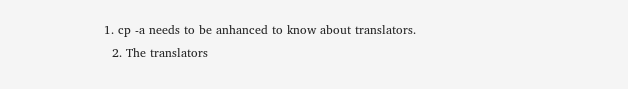1. cp -a needs to be anhanced to know about translators.
  2. The translators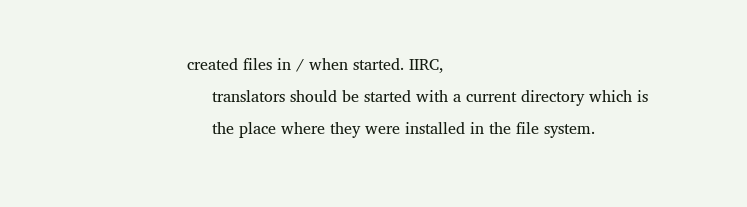created files in / when started. IIRC,
     translators should be started with a current directory which is
     the place where they were installed in the file system.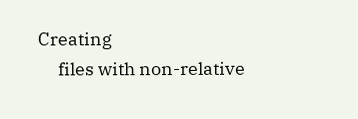Creating
     files with non-relative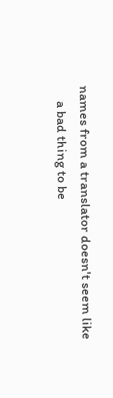names from a translator doesn't seem like
     a bad thing to be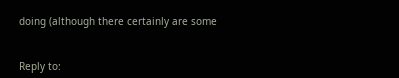doing (although there certainly are some


Reply to: